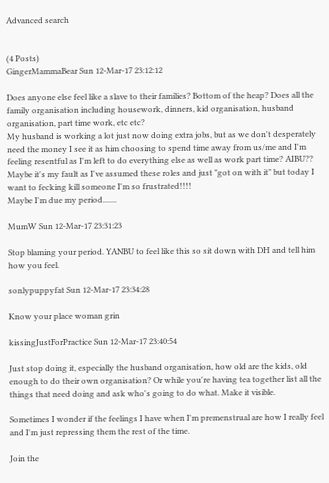Advanced search


(4 Posts)
GingerMammaBear Sun 12-Mar-17 23:12:12

Does anyone else feel like a slave to their families? Bottom of the heap? Does all the family organisation including housework, dinners, kid organisation, husband organisation, part time work, etc etc?
My husband is working a lot just now doing extra jobs, but as we don't desperately need the money I see it as him choosing to spend time away from us/me and I'm feeling resentful as I'm left to do everything else as well as work part time? AIBU??
Maybe it's my fault as I've assumed these roles and just "got on with it" but today I want to fecking kill someone I'm so frustrated!!!!
Maybe I'm due my period.......

MumW Sun 12-Mar-17 23:31:23

Stop blaming your period. YANBU to feel like this so sit down with DH and tell him how you feel.

sonlypuppyfat Sun 12-Mar-17 23:34:28

Know your place woman grin

kissingJustForPractice Sun 12-Mar-17 23:40:54

Just stop doing it, especially the husband organisation, how old are the kids, old enough to do their own organisation? Or while you're having tea together list all the things that need doing and ask who's going to do what. Make it visible.

Sometimes I wonder if the feelings I have when I'm premenstrual are how I really feel and I'm just repressing them the rest of the time.

Join the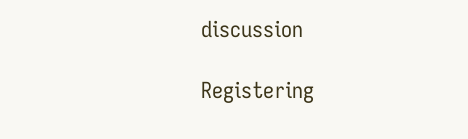discussion

Registering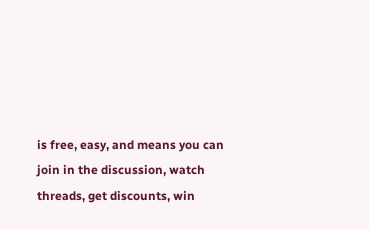is free, easy, and means you can join in the discussion, watch threads, get discounts, win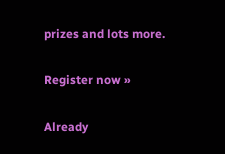prizes and lots more.

Register now »

Already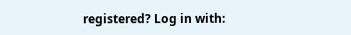registered? Log in with: